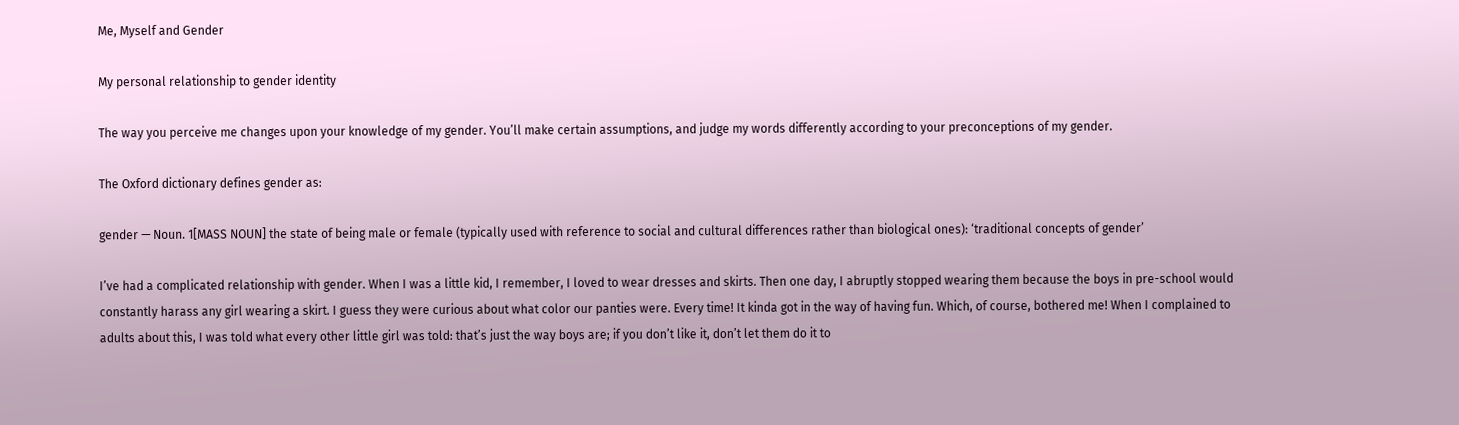Me, Myself and Gender

My personal relationship to gender identity

The way you perceive me changes upon your knowledge of my gender. You’ll make certain assumptions, and judge my words differently according to your preconceptions of my gender.

The Oxford dictionary defines gender as:

gender — Noun. 1[MASS NOUN] the state of being male or female (typically used with reference to social and cultural differences rather than biological ones): ‘traditional concepts of gender’

I’ve had a complicated relationship with gender. When I was a little kid, I remember, I loved to wear dresses and skirts. Then one day, I abruptly stopped wearing them because the boys in pre-school would constantly harass any girl wearing a skirt. I guess they were curious about what color our panties were. Every time! It kinda got in the way of having fun. Which, of course, bothered me! When I complained to adults about this, I was told what every other little girl was told: that’s just the way boys are; if you don’t like it, don’t let them do it to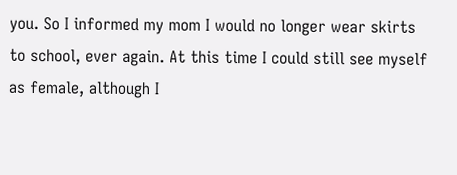you. So I informed my mom I would no longer wear skirts to school, ever again. At this time I could still see myself as female, although I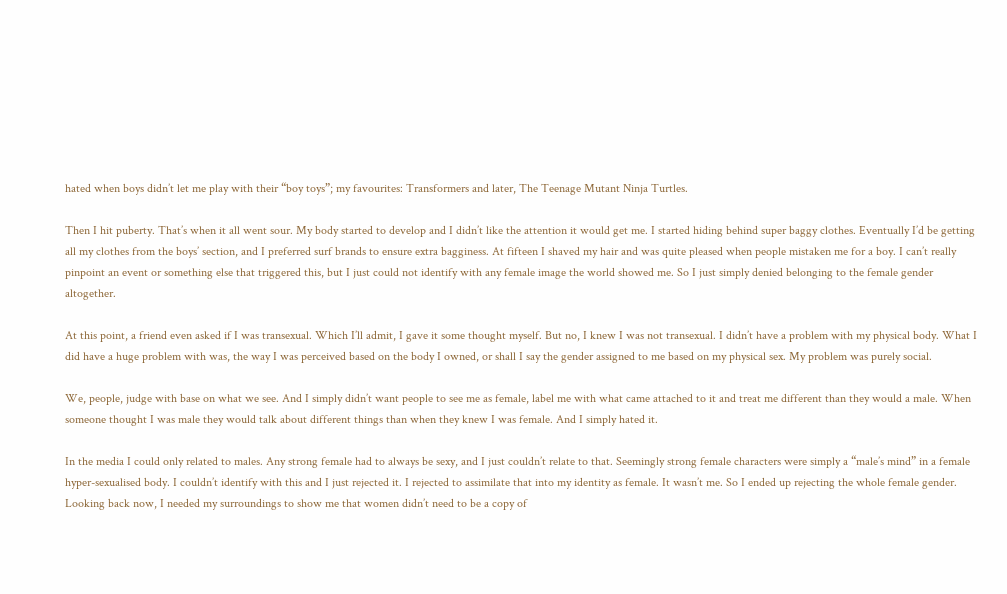hated when boys didn’t let me play with their “boy toys”; my favourites: Transformers and later, The Teenage Mutant Ninja Turtles.

Then I hit puberty. That’s when it all went sour. My body started to develop and I didn’t like the attention it would get me. I started hiding behind super baggy clothes. Eventually I’d be getting all my clothes from the boys’ section, and I preferred surf brands to ensure extra bagginess. At fifteen I shaved my hair and was quite pleased when people mistaken me for a boy. I can’t really pinpoint an event or something else that triggered this, but I just could not identify with any female image the world showed me. So I just simply denied belonging to the female gender altogether.

At this point, a friend even asked if I was transexual. Which I’ll admit, I gave it some thought myself. But no, I knew I was not transexual. I didn’t have a problem with my physical body. What I did have a huge problem with was, the way I was perceived based on the body I owned, or shall I say the gender assigned to me based on my physical sex. My problem was purely social.

We, people, judge with base on what we see. And I simply didn’t want people to see me as female, label me with what came attached to it and treat me different than they would a male. When someone thought I was male they would talk about different things than when they knew I was female. And I simply hated it.

In the media I could only related to males. Any strong female had to always be sexy, and I just couldn’t relate to that. Seemingly strong female characters were simply a “male’s mind” in a female hyper-sexualised body. I couldn’t identify with this and I just rejected it. I rejected to assimilate that into my identity as female. It wasn’t me. So I ended up rejecting the whole female gender. Looking back now, I needed my surroundings to show me that women didn’t need to be a copy of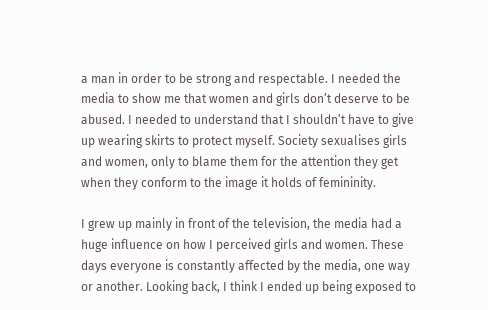a man in order to be strong and respectable. I needed the media to show me that women and girls don’t deserve to be abused. I needed to understand that I shouldn’t have to give up wearing skirts to protect myself. Society sexualises girls and women, only to blame them for the attention they get when they conform to the image it holds of femininity.

I grew up mainly in front of the television, the media had a huge influence on how I perceived girls and women. These days everyone is constantly affected by the media, one way or another. Looking back, I think I ended up being exposed to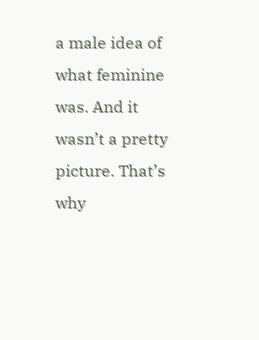a male idea of what feminine was. And it wasn’t a pretty picture. That’s why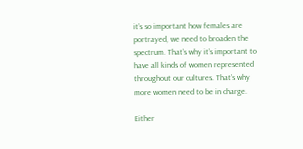it’s so important how females are portrayed, we need to broaden the spectrum. That’s why it’s important to have all kinds of women represented throughout our cultures. That’s why more women need to be in charge.

Either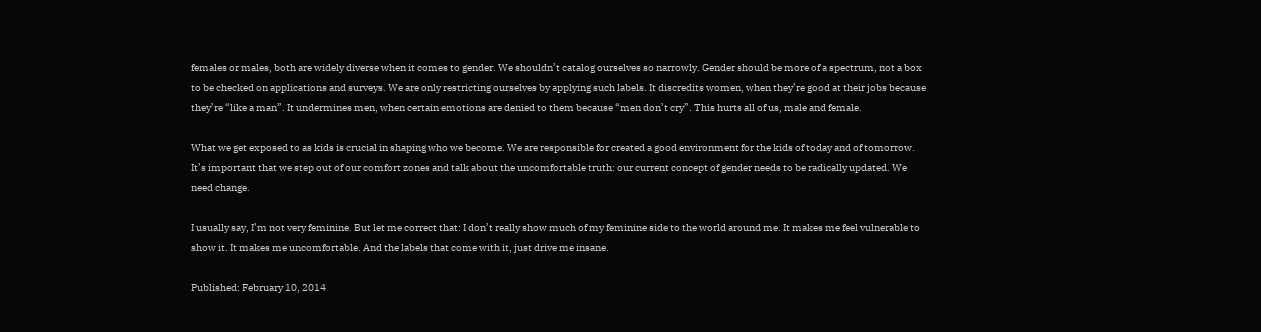females or males, both are widely diverse when it comes to gender. We shouldn’t catalog ourselves so narrowly. Gender should be more of a spectrum, not a box to be checked on applications and surveys. We are only restricting ourselves by applying such labels. It discredits women, when they’re good at their jobs because they’re “like a man”. It undermines men, when certain emotions are denied to them because “men don’t cry”. This hurts all of us, male and female.

What we get exposed to as kids is crucial in shaping who we become. We are responsible for created a good environment for the kids of today and of tomorrow. It’s important that we step out of our comfort zones and talk about the uncomfortable truth: our current concept of gender needs to be radically updated. We need change.

I usually say, I’m not very feminine. But let me correct that: I don’t really show much of my feminine side to the world around me. It makes me feel vulnerable to show it. It makes me uncomfortable. And the labels that come with it, just drive me insane.

Published: February 10, 2014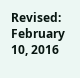Revised: February 10, 2016